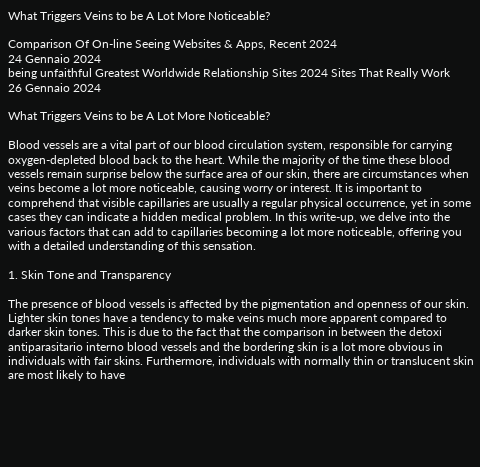What Triggers Veins to be A Lot More Noticeable?

Comparison Of On-line Seeing Websites & Apps, Recent 2024
24 Gennaio 2024
being unfaithful Greatest Worldwide Relationship Sites 2024 Sites That Really Work
26 Gennaio 2024

What Triggers Veins to be A Lot More Noticeable?

Blood vessels are a vital part of our blood circulation system, responsible for carrying oxygen-depleted blood back to the heart. While the majority of the time these blood vessels remain surprise below the surface area of our skin, there are circumstances when veins become a lot more noticeable, causing worry or interest. It is important to comprehend that visible capillaries are usually a regular physical occurrence, yet in some cases they can indicate a hidden medical problem. In this write-up, we delve into the various factors that can add to capillaries becoming a lot more noticeable, offering you with a detailed understanding of this sensation.

1. Skin Tone and Transparency

The presence of blood vessels is affected by the pigmentation and openness of our skin. Lighter skin tones have a tendency to make veins much more apparent compared to darker skin tones. This is due to the fact that the comparison in between the detoxi antiparasitario interno blood vessels and the bordering skin is a lot more obvious in individuals with fair skins. Furthermore, individuals with normally thin or translucent skin are most likely to have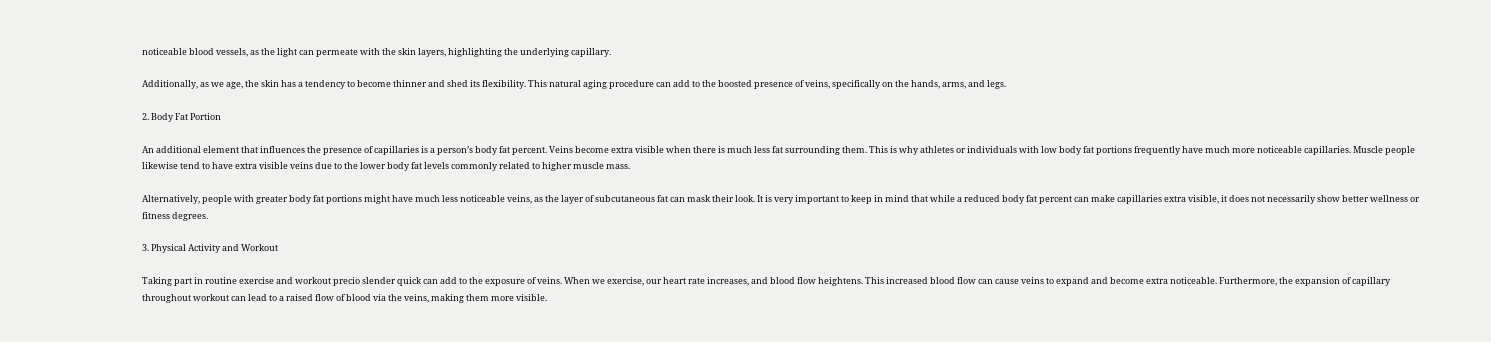noticeable blood vessels, as the light can permeate with the skin layers, highlighting the underlying capillary.

Additionally, as we age, the skin has a tendency to become thinner and shed its flexibility. This natural aging procedure can add to the boosted presence of veins, specifically on the hands, arms, and legs.

2. Body Fat Portion

An additional element that influences the presence of capillaries is a person’s body fat percent. Veins become extra visible when there is much less fat surrounding them. This is why athletes or individuals with low body fat portions frequently have much more noticeable capillaries. Muscle people likewise tend to have extra visible veins due to the lower body fat levels commonly related to higher muscle mass.

Alternatively, people with greater body fat portions might have much less noticeable veins, as the layer of subcutaneous fat can mask their look. It is very important to keep in mind that while a reduced body fat percent can make capillaries extra visible, it does not necessarily show better wellness or fitness degrees.

3. Physical Activity and Workout

Taking part in routine exercise and workout precio slender quick can add to the exposure of veins. When we exercise, our heart rate increases, and blood flow heightens. This increased blood flow can cause veins to expand and become extra noticeable. Furthermore, the expansion of capillary throughout workout can lead to a raised flow of blood via the veins, making them more visible.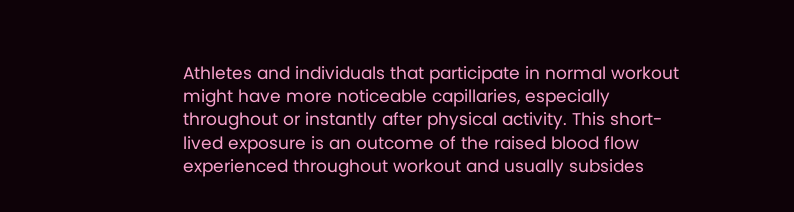Athletes and individuals that participate in normal workout might have more noticeable capillaries, especially throughout or instantly after physical activity. This short-lived exposure is an outcome of the raised blood flow experienced throughout workout and usually subsides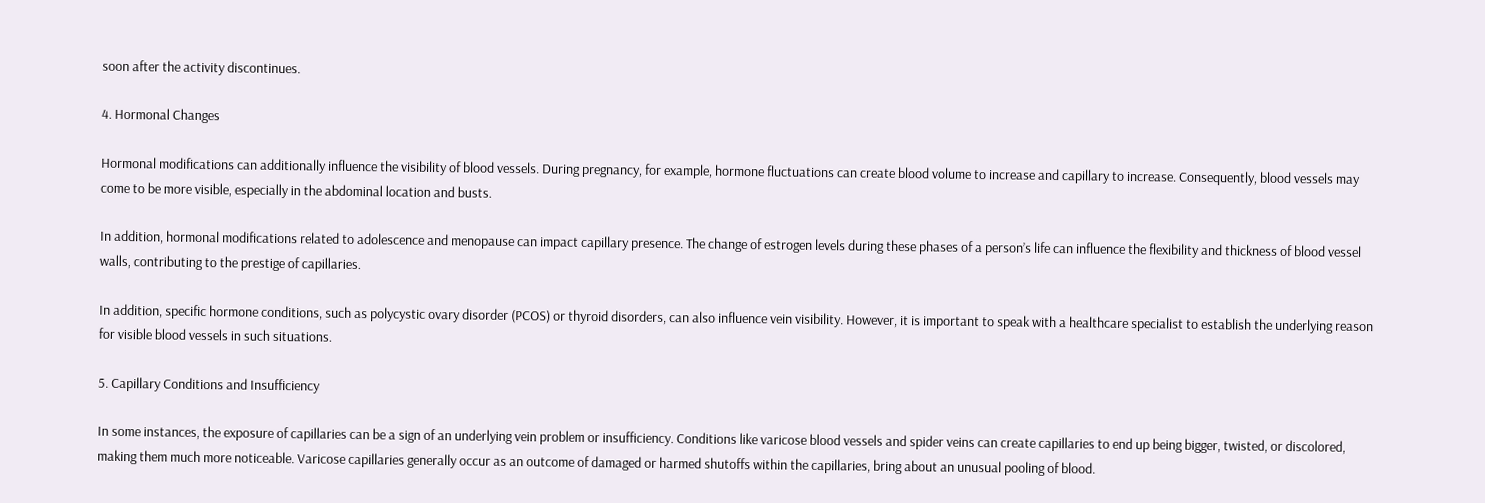soon after the activity discontinues.

4. Hormonal Changes

Hormonal modifications can additionally influence the visibility of blood vessels. During pregnancy, for example, hormone fluctuations can create blood volume to increase and capillary to increase. Consequently, blood vessels may come to be more visible, especially in the abdominal location and busts.

In addition, hormonal modifications related to adolescence and menopause can impact capillary presence. The change of estrogen levels during these phases of a person’s life can influence the flexibility and thickness of blood vessel walls, contributing to the prestige of capillaries.

In addition, specific hormone conditions, such as polycystic ovary disorder (PCOS) or thyroid disorders, can also influence vein visibility. However, it is important to speak with a healthcare specialist to establish the underlying reason for visible blood vessels in such situations.

5. Capillary Conditions and Insufficiency

In some instances, the exposure of capillaries can be a sign of an underlying vein problem or insufficiency. Conditions like varicose blood vessels and spider veins can create capillaries to end up being bigger, twisted, or discolored, making them much more noticeable. Varicose capillaries generally occur as an outcome of damaged or harmed shutoffs within the capillaries, bring about an unusual pooling of blood.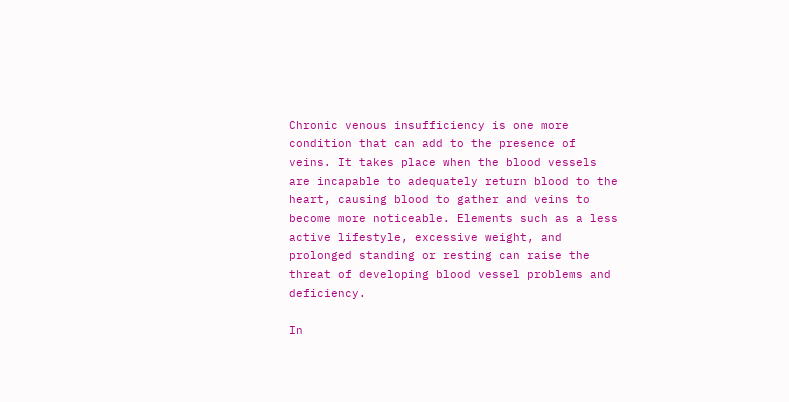Chronic venous insufficiency is one more condition that can add to the presence of veins. It takes place when the blood vessels are incapable to adequately return blood to the heart, causing blood to gather and veins to become more noticeable. Elements such as a less active lifestyle, excessive weight, and prolonged standing or resting can raise the threat of developing blood vessel problems and deficiency.

In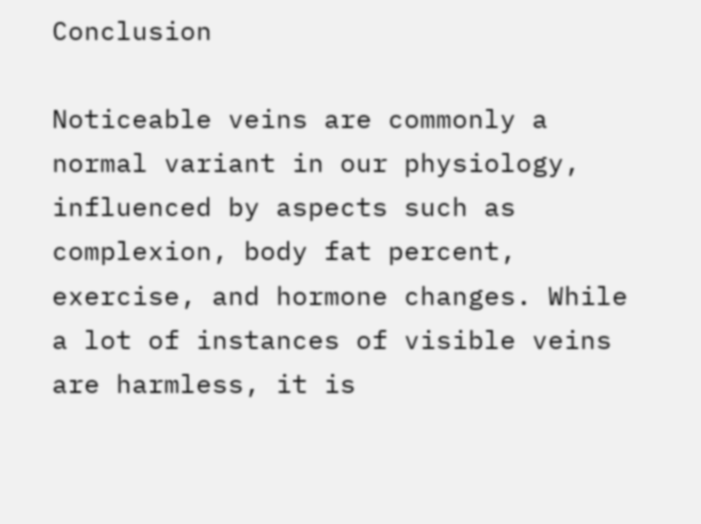Conclusion

Noticeable veins are commonly a normal variant in our physiology, influenced by aspects such as complexion, body fat percent, exercise, and hormone changes. While a lot of instances of visible veins are harmless, it is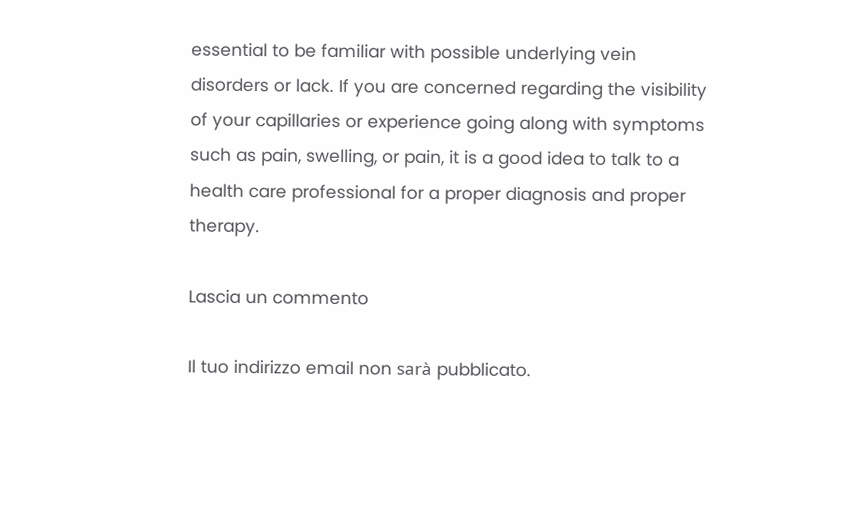essential to be familiar with possible underlying vein disorders or lack. If you are concerned regarding the visibility of your capillaries or experience going along with symptoms such as pain, swelling, or pain, it is a good idea to talk to a health care professional for a proper diagnosis and proper therapy.

Lascia un commento

Il tuo indirizzo email non sarà pubblicato.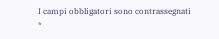I campi obbligatori sono contrassegnati *